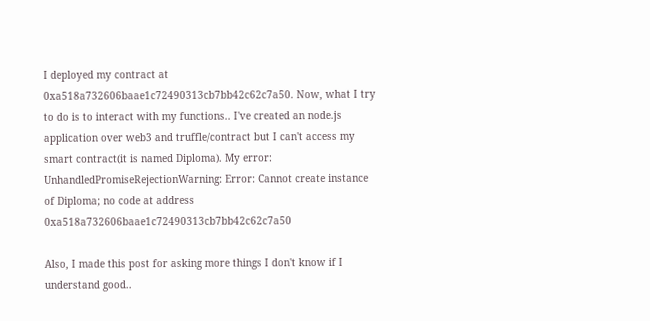I deployed my contract at 0xa518a732606baae1c72490313cb7bb42c62c7a50. Now, what I try to do is to interact with my functions.. I've created an node.js application over web3 and truffle/contract but I can't access my smart contract(it is named Diploma). My error: UnhandledPromiseRejectionWarning: Error: Cannot create instance of Diploma; no code at address 0xa518a732606baae1c72490313cb7bb42c62c7a50

Also, I made this post for asking more things I don't know if I understand good..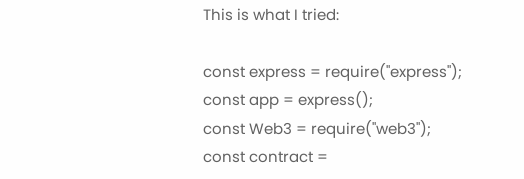This is what I tried:

const express = require("express");
const app = express();
const Web3 = require("web3");
const contract =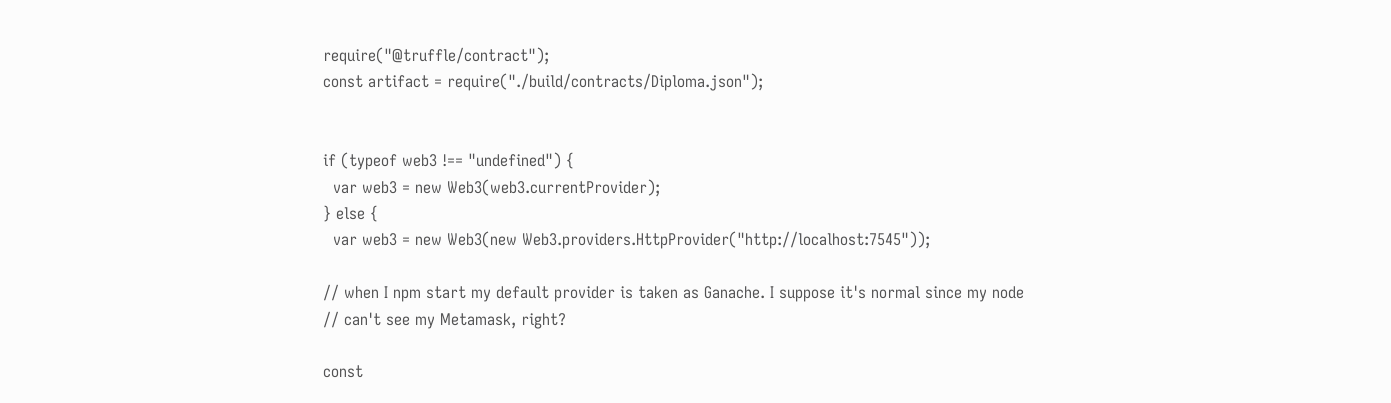require("@truffle/contract");
const artifact = require("./build/contracts/Diploma.json");


if (typeof web3 !== "undefined") {
  var web3 = new Web3(web3.currentProvider);
} else {
  var web3 = new Web3(new Web3.providers.HttpProvider("http://localhost:7545"));

// when I npm start my default provider is taken as Ganache. I suppose it's normal since my node
// can't see my Metamask, right?

const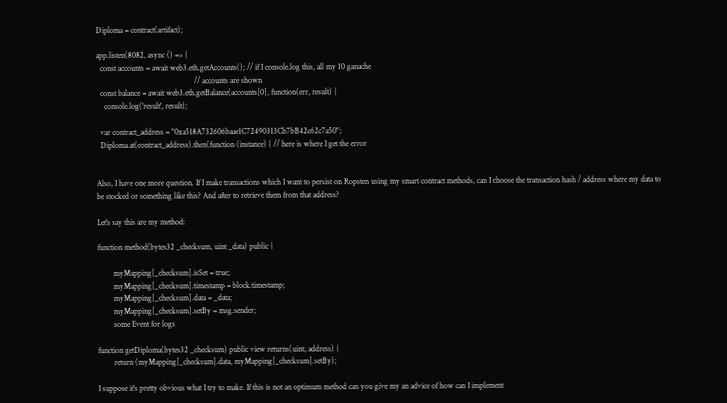Diploma = contract(artifact);

app.listen(8082, async () => {
  const accounts = await web3.eth.getAccounts(); // if I console.log this, all my 10 ganache
                                                 // accounts are shown
  const balance = await web3.eth.getBalance(accounts[0], function(err, result) {
    console.log('result', result);

  var contract_address = "0xa518A732606baae1C72490313Cb7bB42c62c7a50";
  Diploma.at(contract_address).then(function (instance) { // here is where I get the error


Also, I have one more question. If I make transactions which I want to persist on Ropsten using my smart contract methods, can I choose the transaction hash / address where my data to be stocked or something like this? And after to retrieve them from that address?

Let's say this are my method:

function method(bytes32 _checksum, uint _data) public {

        myMapping[_checksum].isSet = true;
        myMapping[_checksum].timestamp = block.timestamp;
        myMapping[_checksum].data = _data;
        myMapping[_checksum].setBy = msg.sender;
        some Event for logs

function getDiploma(bytes32 _checksum) public view returns(uint, address) {
        return (myMapping[_checksum].data, myMapping[_checksum].setBy);

I suppose it's pretty obvious what I try to make. If this is not an optimum method can you give my an advice of how can I implement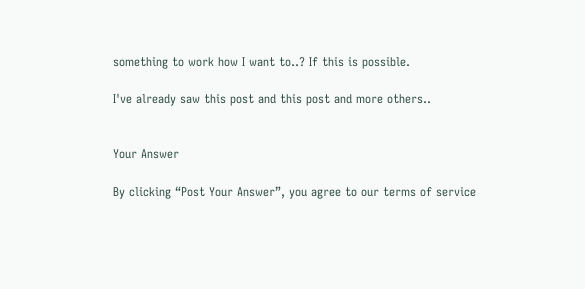something to work how I want to..? If this is possible.

I've already saw this post and this post and more others..


Your Answer

By clicking “Post Your Answer”, you agree to our terms of service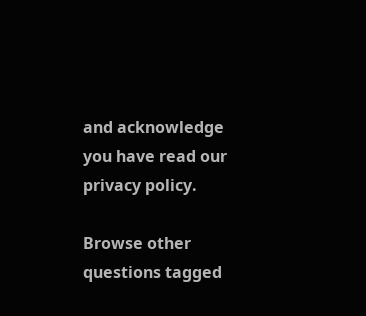and acknowledge you have read our privacy policy.

Browse other questions tagged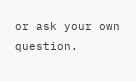or ask your own question.